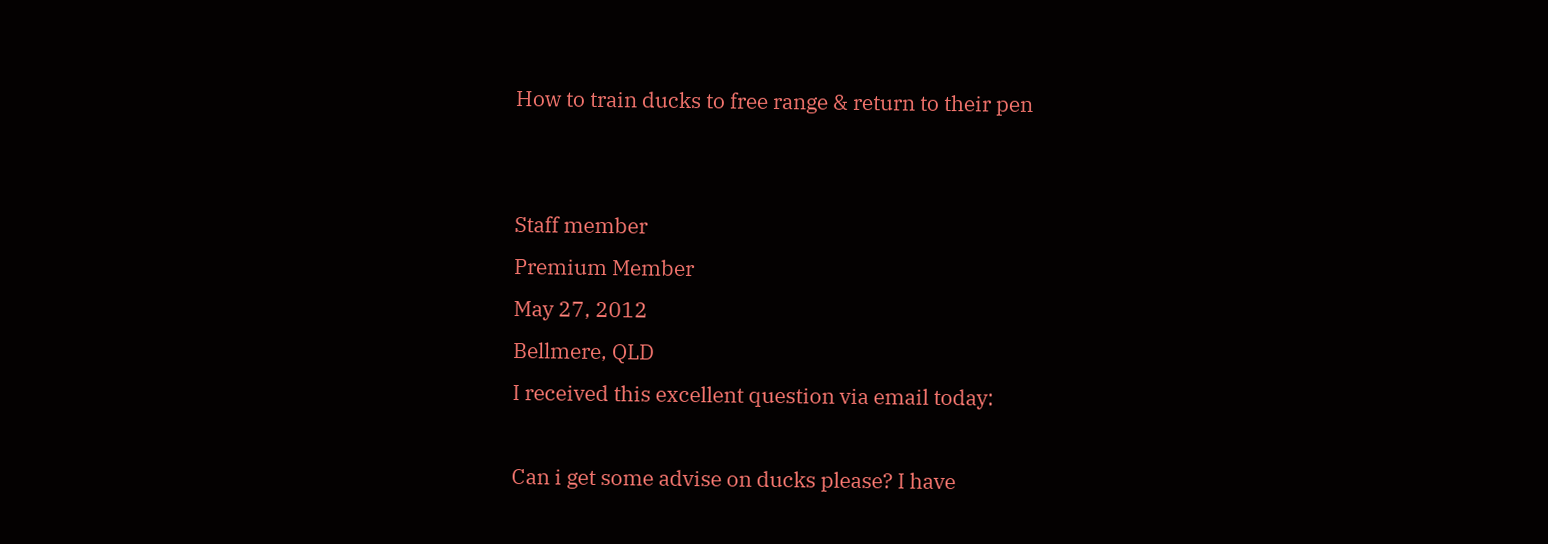How to train ducks to free range & return to their pen


Staff member
Premium Member
May 27, 2012
Bellmere, QLD
I received this excellent question via email today:

Can i get some advise on ducks please? I have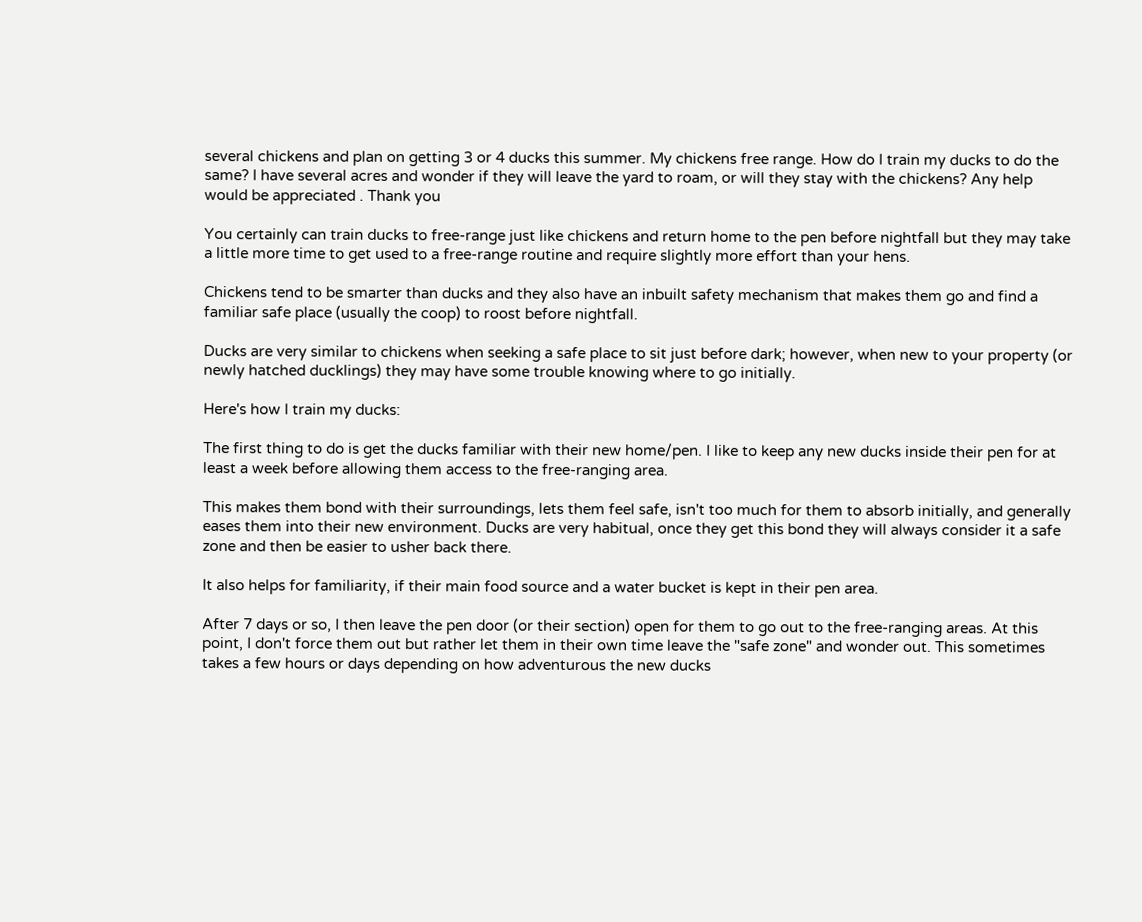several chickens and plan on getting 3 or 4 ducks this summer. My chickens free range. How do I train my ducks to do the same? I have several acres and wonder if they will leave the yard to roam, or will they stay with the chickens? Any help would be appreciated . Thank you

You certainly can train ducks to free-range just like chickens and return home to the pen before nightfall but they may take a little more time to get used to a free-range routine and require slightly more effort than your hens.

Chickens tend to be smarter than ducks and they also have an inbuilt safety mechanism that makes them go and find a familiar safe place (usually the coop) to roost before nightfall.

Ducks are very similar to chickens when seeking a safe place to sit just before dark; however, when new to your property (or newly hatched ducklings) they may have some trouble knowing where to go initially.

Here's how I train my ducks:

The first thing to do is get the ducks familiar with their new home/pen. I like to keep any new ducks inside their pen for at least a week before allowing them access to the free-ranging area.

This makes them bond with their surroundings, lets them feel safe, isn't too much for them to absorb initially, and generally eases them into their new environment. Ducks are very habitual, once they get this bond they will always consider it a safe zone and then be easier to usher back there.

It also helps for familiarity, if their main food source and a water bucket is kept in their pen area.

After 7 days or so, I then leave the pen door (or their section) open for them to go out to the free-ranging areas. At this point, I don't force them out but rather let them in their own time leave the "safe zone" and wonder out. This sometimes takes a few hours or days depending on how adventurous the new ducks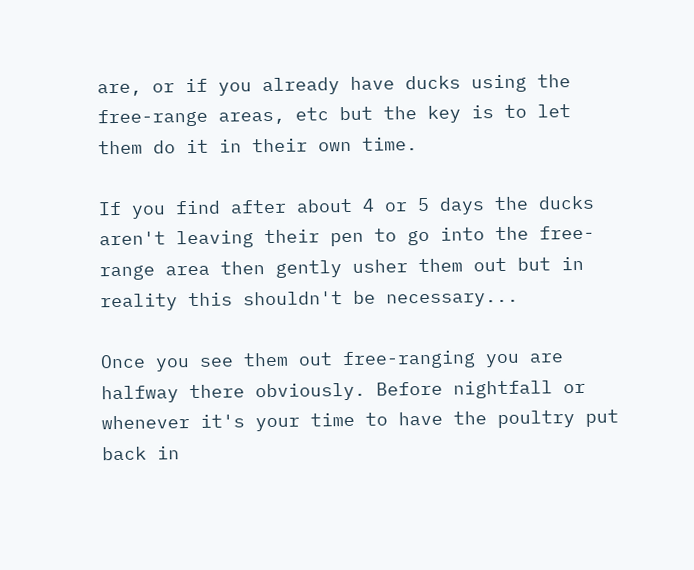are, or if you already have ducks using the free-range areas, etc but the key is to let them do it in their own time.

If you find after about 4 or 5 days the ducks aren't leaving their pen to go into the free-range area then gently usher them out but in reality this shouldn't be necessary...

Once you see them out free-ranging you are halfway there obviously. Before nightfall or whenever it's your time to have the poultry put back in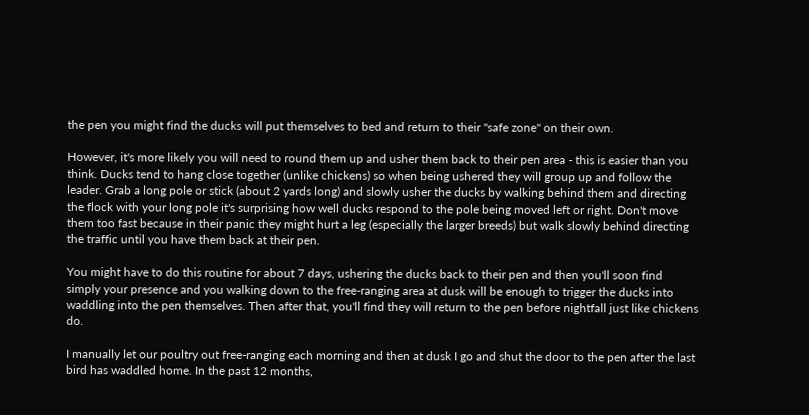the pen you might find the ducks will put themselves to bed and return to their "safe zone" on their own.

However, it's more likely you will need to round them up and usher them back to their pen area - this is easier than you think. Ducks tend to hang close together (unlike chickens) so when being ushered they will group up and follow the leader. Grab a long pole or stick (about 2 yards long) and slowly usher the ducks by walking behind them and directing the flock with your long pole it's surprising how well ducks respond to the pole being moved left or right. Don't move them too fast because in their panic they might hurt a leg (especially the larger breeds) but walk slowly behind directing the traffic until you have them back at their pen.

You might have to do this routine for about 7 days, ushering the ducks back to their pen and then you'll soon find simply your presence and you walking down to the free-ranging area at dusk will be enough to trigger the ducks into waddling into the pen themselves. Then after that, you'll find they will return to the pen before nightfall just like chickens do.

I manually let our poultry out free-ranging each morning and then at dusk I go and shut the door to the pen after the last bird has waddled home. In the past 12 months,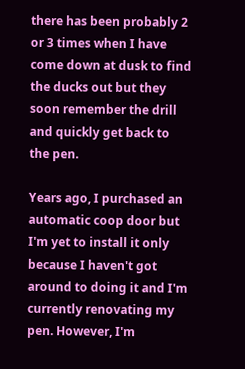there has been probably 2 or 3 times when I have come down at dusk to find the ducks out but they soon remember the drill and quickly get back to the pen.

Years ago, I purchased an automatic coop door but I'm yet to install it only because I haven't got around to doing it and I'm currently renovating my pen. However, I'm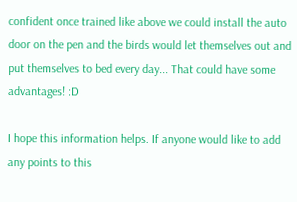confident once trained like above we could install the auto door on the pen and the birds would let themselves out and put themselves to bed every day... That could have some advantages! :D

I hope this information helps. If anyone would like to add any points to this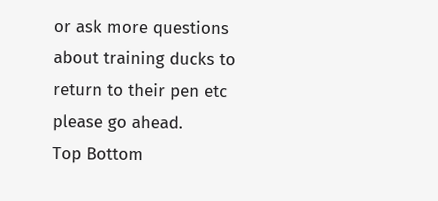or ask more questions about training ducks to return to their pen etc please go ahead.
Top Bottom